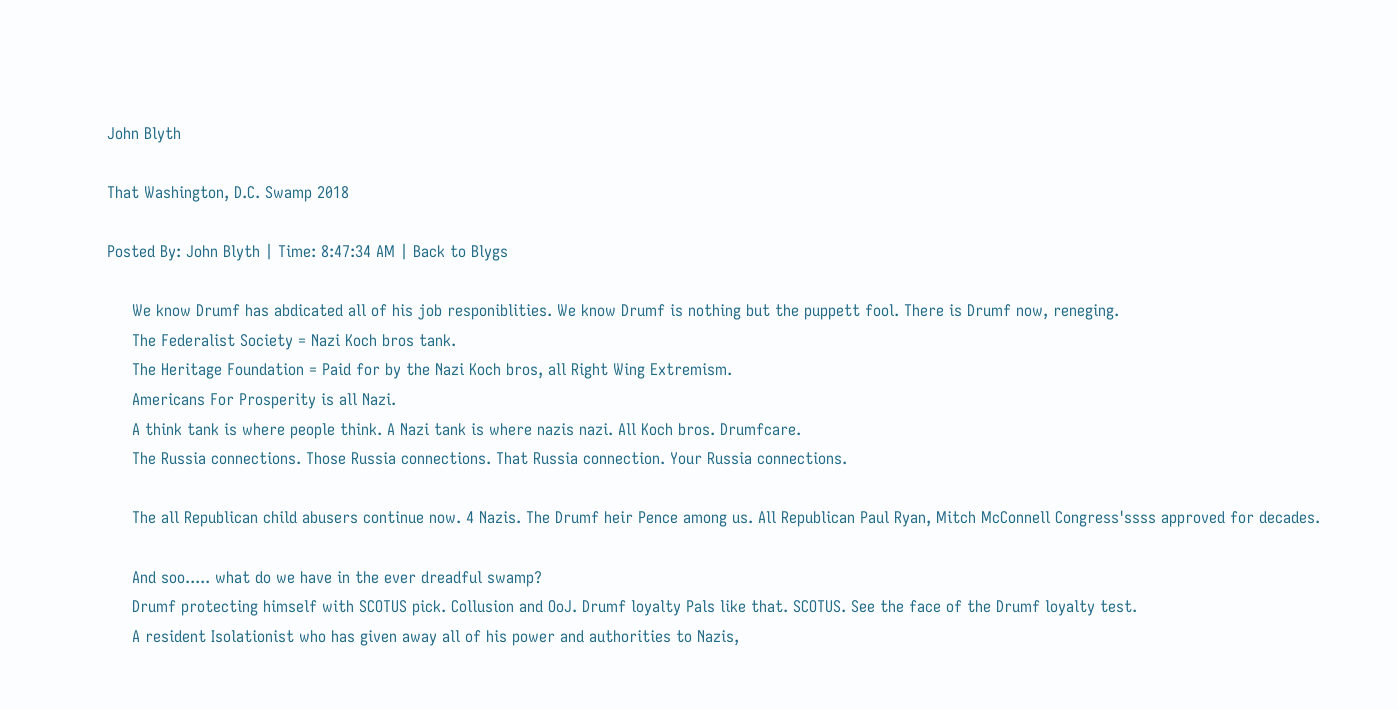John Blyth

That Washington, D.C. Swamp 2018

Posted By: John Blyth | Time: 8:47:34 AM | Back to Blygs

     We know Drumf has abdicated all of his job responiblities. We know Drumf is nothing but the puppett fool. There is Drumf now, reneging.
     The Federalist Society = Nazi Koch bros tank.
     The Heritage Foundation = Paid for by the Nazi Koch bros, all Right Wing Extremism.
     Americans For Prosperity is all Nazi.
     A think tank is where people think. A Nazi tank is where nazis nazi. All Koch bros. Drumfcare.
     The Russia connections. Those Russia connections. That Russia connection. Your Russia connections.

     The all Republican child abusers continue now. 4 Nazis. The Drumf heir Pence among us. All Republican Paul Ryan, Mitch McConnell Congress'ssss approved for decades.

     And soo..... what do we have in the ever dreadful swamp?
     Drumf protecting himself with SCOTUS pick. Collusion and OoJ. Drumf loyalty Pals like that. SCOTUS. See the face of the Drumf loyalty test.
     A resident Isolationist who has given away all of his power and authorities to Nazis,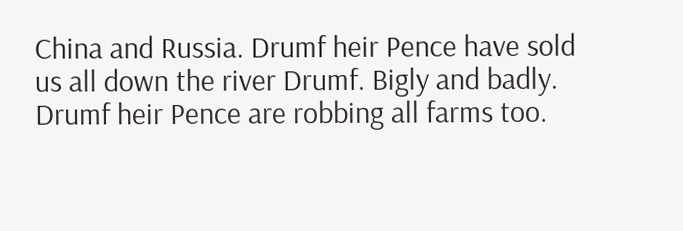China and Russia. Drumf heir Pence have sold us all down the river Drumf. Bigly and badly. Drumf heir Pence are robbing all farms too.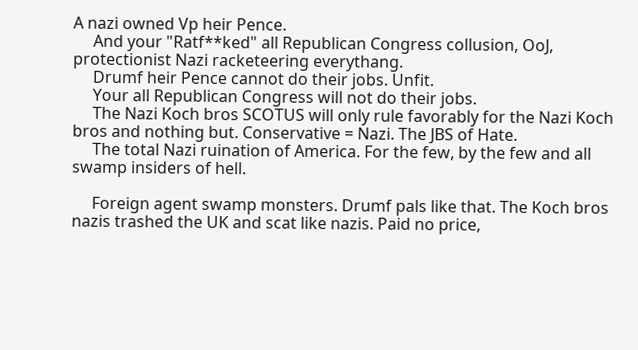A nazi owned Vp heir Pence.
     And your "Ratf**ked" all Republican Congress collusion, OoJ, protectionist Nazi racketeering everythang.
     Drumf heir Pence cannot do their jobs. Unfit.
     Your all Republican Congress will not do their jobs.
     The Nazi Koch bros SCOTUS will only rule favorably for the Nazi Koch bros and nothing but. Conservative = Nazi. The JBS of Hate.
     The total Nazi ruination of America. For the few, by the few and all swamp insiders of hell.

     Foreign agent swamp monsters. Drumf pals like that. The Koch bros nazis trashed the UK and scat like nazis. Paid no price,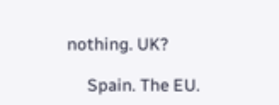nothing. UK?

     Spain. The EU.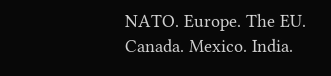NATO. Europe. The EU. Canada. Mexico. India.